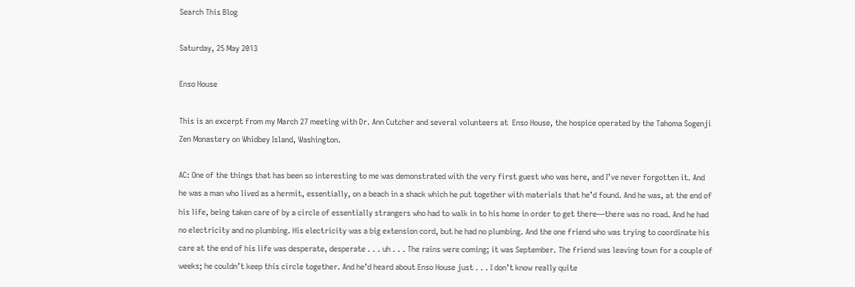Search This Blog

Saturday, 25 May 2013

Enso House

This is an excerpt from my March 27 meeting with Dr. Ann Cutcher and several volunteers at  Enso House, the hospice operated by the Tahoma Sogenji Zen Monastery on Whidbey Island, Washington.

AC: One of the things that has been so interesting to me was demonstrated with the very first guest who was here, and I’ve never forgotten it. And he was a man who lived as a hermit, essentially, on a beach in a shack which he put together with materials that he’d found. And he was, at the end of his life, being taken care of by a circle of essentially strangers who had to walk in to his home in order to get there—there was no road. And he had no electricity and no plumbing. His electricity was a big extension cord, but he had no plumbing. And the one friend who was trying to coordinate his care at the end of his life was desperate, desperate . . . uh . . . The rains were coming; it was September. The friend was leaving town for a couple of weeks; he couldn’t keep this circle together. And he’d heard about Enso House just . . . I don’t know really quite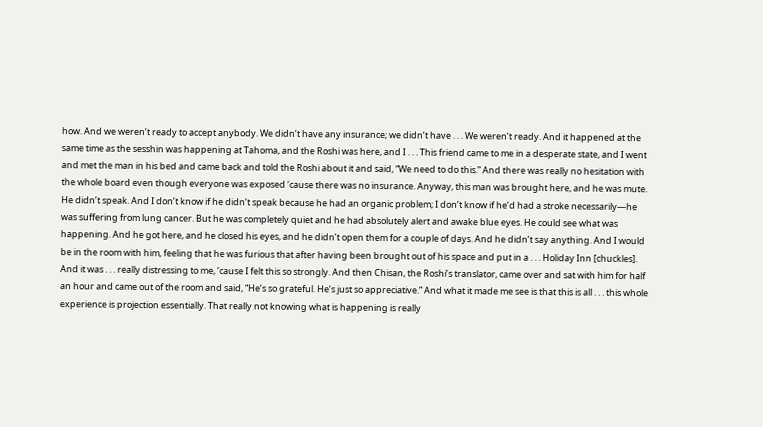how. And we weren’t ready to accept anybody. We didn’t have any insurance; we didn’t have . . . We weren’t ready. And it happened at the same time as the sesshin was happening at Tahoma, and the Roshi was here, and I . . . This friend came to me in a desperate state, and I went and met the man in his bed and came back and told the Roshi about it and said, “We need to do this.” And there was really no hesitation with the whole board even though everyone was exposed ‘cause there was no insurance. Anyway, this man was brought here, and he was mute. He didn’t speak. And I don’t know if he didn’t speak because he had an organic problem; I don’t know if he’d had a stroke necessarily—he was suffering from lung cancer. But he was completely quiet and he had absolutely alert and awake blue eyes. He could see what was happening. And he got here, and he closed his eyes, and he didn’t open them for a couple of days. And he didn’t say anything. And I would be in the room with him, feeling that he was furious that after having been brought out of his space and put in a . . . Holiday Inn [chuckles]. And it was . . . really distressing to me, ‘cause I felt this so strongly. And then Chisan, the Roshi’s translator, came over and sat with him for half an hour and came out of the room and said, “He’s so grateful. He’s just so appreciative.” And what it made me see is that this is all . . . this whole experience is projection essentially. That really not knowing what is happening is really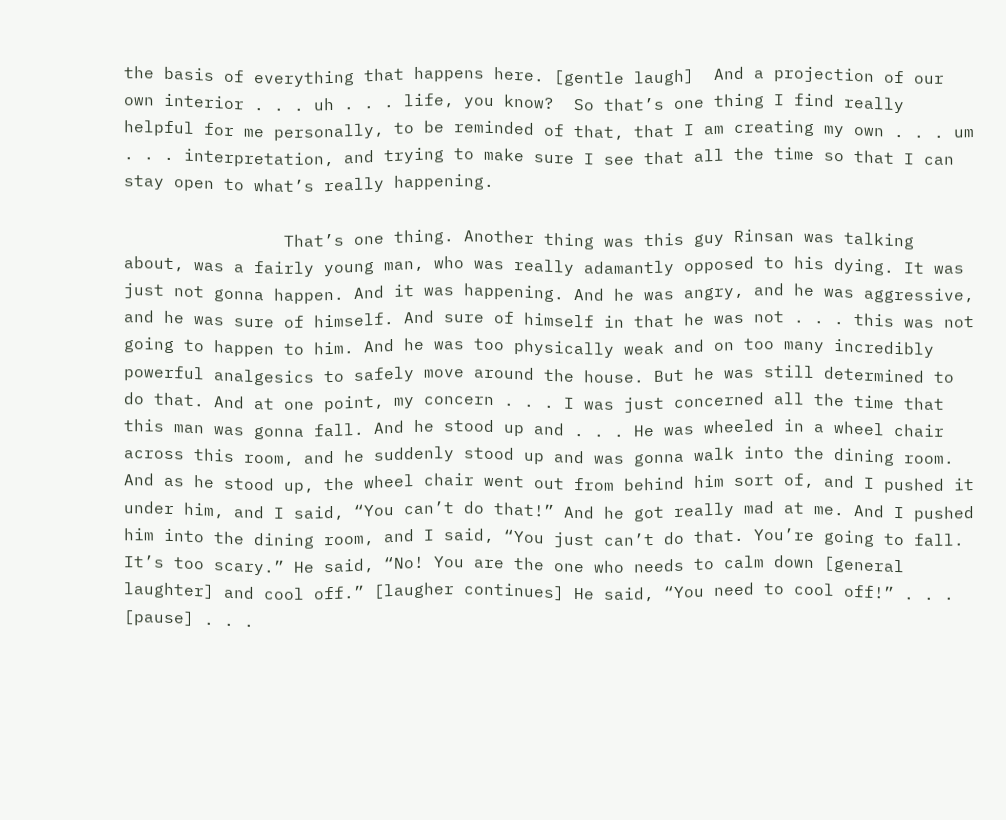the basis of everything that happens here. [gentle laugh]  And a projection of our own interior . . . uh . . . life, you know?  So that’s one thing I find really helpful for me personally, to be reminded of that, that I am creating my own . . . um . . . interpretation, and trying to make sure I see that all the time so that I can stay open to what’s really happening.

                That’s one thing. Another thing was this guy Rinsan was talking about, was a fairly young man, who was really adamantly opposed to his dying. It was just not gonna happen. And it was happening. And he was angry, and he was aggressive, and he was sure of himself. And sure of himself in that he was not . . . this was not going to happen to him. And he was too physically weak and on too many incredibly powerful analgesics to safely move around the house. But he was still determined to do that. And at one point, my concern . . . I was just concerned all the time that this man was gonna fall. And he stood up and . . . He was wheeled in a wheel chair across this room, and he suddenly stood up and was gonna walk into the dining room. And as he stood up, the wheel chair went out from behind him sort of, and I pushed it under him, and I said, “You can’t do that!” And he got really mad at me. And I pushed him into the dining room, and I said, “You just can’t do that. You’re going to fall. It’s too scary.” He said, “No! You are the one who needs to calm down [general laughter] and cool off.” [laugher continues] He said, “You need to cool off!” . . . [pause] . . .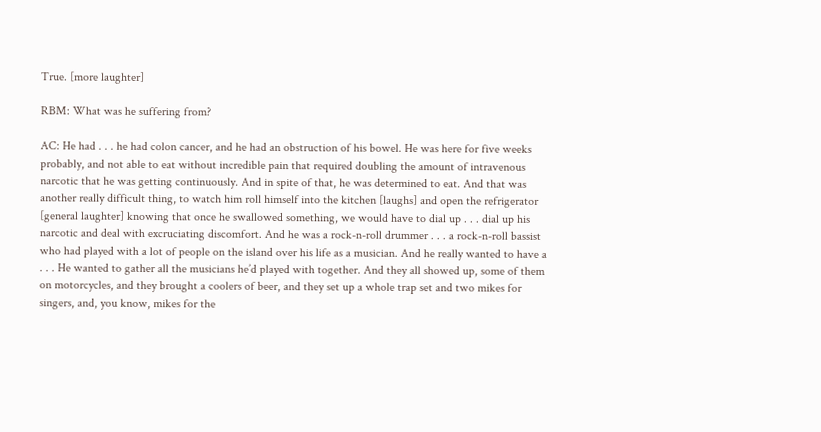True. [more laughter]

RBM: What was he suffering from?

AC: He had . . . he had colon cancer, and he had an obstruction of his bowel. He was here for five weeks probably, and not able to eat without incredible pain that required doubling the amount of intravenous narcotic that he was getting continuously. And in spite of that, he was determined to eat. And that was another really difficult thing, to watch him roll himself into the kitchen [laughs] and open the refrigerator [general laughter] knowing that once he swallowed something, we would have to dial up . . . dial up his narcotic and deal with excruciating discomfort. And he was a rock-n-roll drummer . . . a rock-n-roll bassist who had played with a lot of people on the island over his life as a musician. And he really wanted to have a . . . He wanted to gather all the musicians he’d played with together. And they all showed up, some of them on motorcycles, and they brought a coolers of beer, and they set up a whole trap set and two mikes for singers, and, you know, mikes for the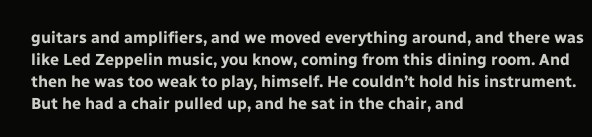guitars and amplifiers, and we moved everything around, and there was like Led Zeppelin music, you know, coming from this dining room. And then he was too weak to play, himself. He couldn’t hold his instrument. But he had a chair pulled up, and he sat in the chair, and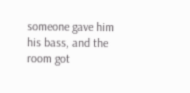someone gave him his bass, and the room got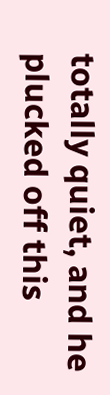totally quiet, and he plucked off this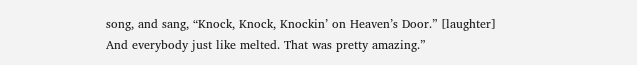song, and sang, “Knock, Knock, Knockin’ on Heaven’s Door.” [laughter] And everybody just like melted. That was pretty amazing.”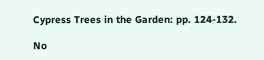Cypress Trees in the Garden: pp. 124-132.

No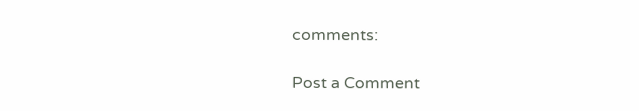comments:

Post a Comment